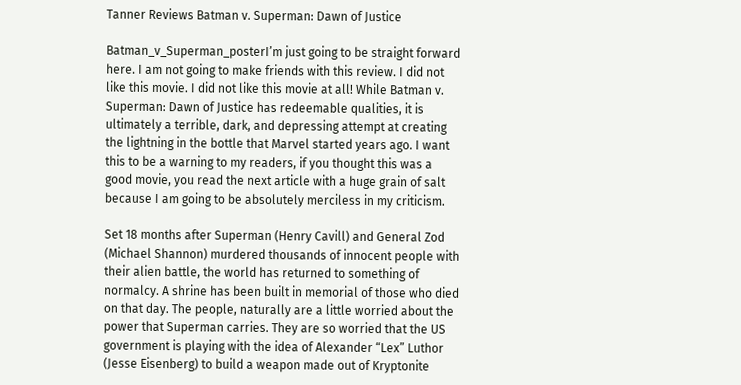Tanner Reviews Batman v. Superman: Dawn of Justice

Batman_v_Superman_posterI’m just going to be straight forward here. I am not going to make friends with this review. I did not like this movie. I did not like this movie at all! While Batman v. Superman: Dawn of Justice has redeemable qualities, it is ultimately a terrible, dark, and depressing attempt at creating the lightning in the bottle that Marvel started years ago. I want this to be a warning to my readers, if you thought this was a good movie, you read the next article with a huge grain of salt because I am going to be absolutely merciless in my criticism.

Set 18 months after Superman (Henry Cavill) and General Zod (Michael Shannon) murdered thousands of innocent people with their alien battle, the world has returned to something of normalcy. A shrine has been built in memorial of those who died on that day. The people, naturally are a little worried about the power that Superman carries. They are so worried that the US government is playing with the idea of Alexander “Lex” Luthor (Jesse Eisenberg) to build a weapon made out of Kryptonite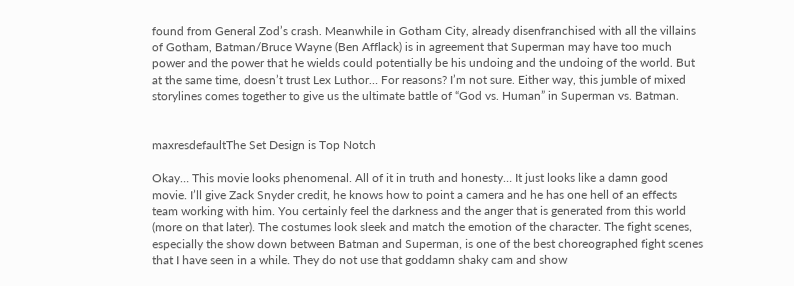found from General Zod’s crash. Meanwhile in Gotham City, already disenfranchised with all the villains of Gotham, Batman/Bruce Wayne (Ben Afflack) is in agreement that Superman may have too much power and the power that he wields could potentially be his undoing and the undoing of the world. But at the same time, doesn’t trust Lex Luthor… For reasons? I’m not sure. Either way, this jumble of mixed storylines comes together to give us the ultimate battle of “God vs. Human” in Superman vs. Batman.


maxresdefaultThe Set Design is Top Notch

Okay… This movie looks phenomenal. All of it in truth and honesty… It just looks like a damn good movie. I’ll give Zack Snyder credit, he knows how to point a camera and he has one hell of an effects team working with him. You certainly feel the darkness and the anger that is generated from this world (more on that later). The costumes look sleek and match the emotion of the character. The fight scenes, especially the show down between Batman and Superman, is one of the best choreographed fight scenes that I have seen in a while. They do not use that goddamn shaky cam and show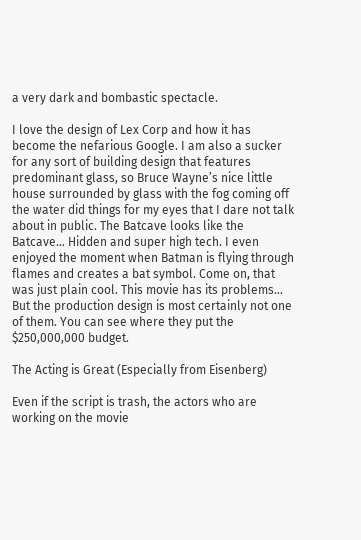a very dark and bombastic spectacle.

I love the design of Lex Corp and how it has become the nefarious Google. I am also a sucker for any sort of building design that features predominant glass, so Bruce Wayne’s nice little house surrounded by glass with the fog coming off the water did things for my eyes that I dare not talk about in public. The Batcave looks like the Batcave… Hidden and super high tech. I even enjoyed the moment when Batman is flying through flames and creates a bat symbol. Come on, that was just plain cool. This movie has its problems… But the production design is most certainly not one of them. You can see where they put the $250,000,000 budget.

The Acting is Great (Especially from Eisenberg)

Even if the script is trash, the actors who are working on the movie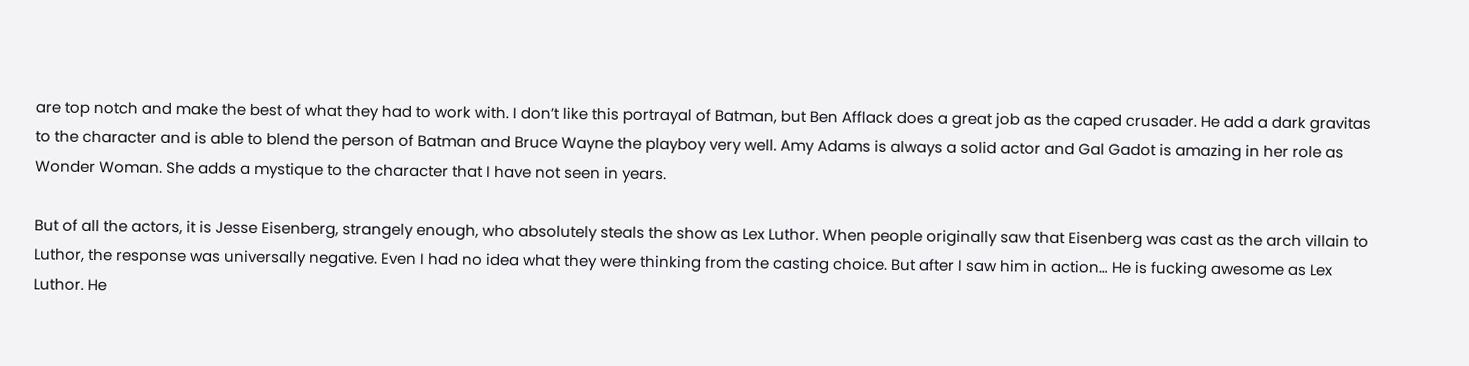are top notch and make the best of what they had to work with. I don’t like this portrayal of Batman, but Ben Afflack does a great job as the caped crusader. He add a dark gravitas to the character and is able to blend the person of Batman and Bruce Wayne the playboy very well. Amy Adams is always a solid actor and Gal Gadot is amazing in her role as Wonder Woman. She adds a mystique to the character that I have not seen in years.

But of all the actors, it is Jesse Eisenberg, strangely enough, who absolutely steals the show as Lex Luthor. When people originally saw that Eisenberg was cast as the arch villain to Luthor, the response was universally negative. Even I had no idea what they were thinking from the casting choice. But after I saw him in action… He is fucking awesome as Lex Luthor. He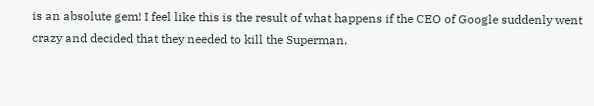is an absolute gem! I feel like this is the result of what happens if the CEO of Google suddenly went crazy and decided that they needed to kill the Superman.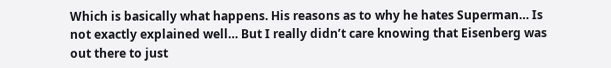Which is basically what happens. His reasons as to why he hates Superman… Is not exactly explained well… But I really didn’t care knowing that Eisenberg was out there to just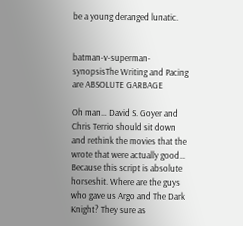be a young deranged lunatic.


batman-v-superman-synopsisThe Writing and Pacing are ABSOLUTE GARBAGE

Oh man… David S. Goyer and Chris Terrio should sit down and rethink the movies that the wrote that were actually good… Because this script is absolute horseshit. Where are the guys who gave us Argo and The Dark Knight? They sure as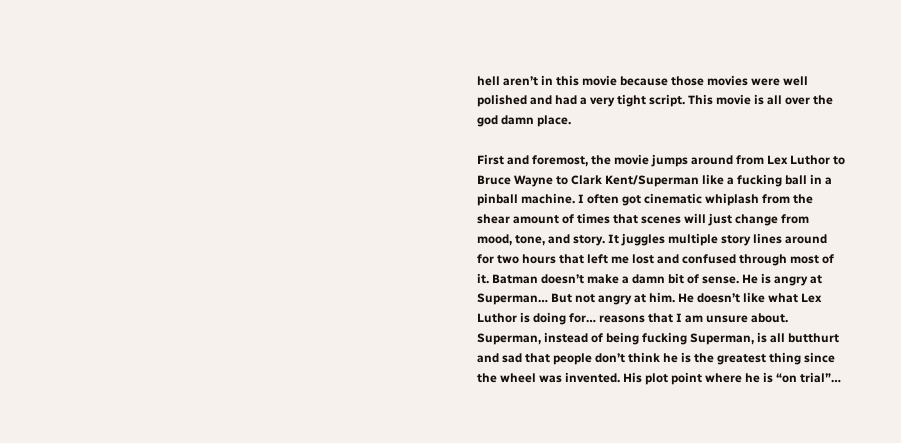hell aren’t in this movie because those movies were well polished and had a very tight script. This movie is all over the god damn place.

First and foremost, the movie jumps around from Lex Luthor to Bruce Wayne to Clark Kent/Superman like a fucking ball in a pinball machine. I often got cinematic whiplash from the shear amount of times that scenes will just change from mood, tone, and story. It juggles multiple story lines around for two hours that left me lost and confused through most of it. Batman doesn’t make a damn bit of sense. He is angry at Superman… But not angry at him. He doesn’t like what Lex Luthor is doing for… reasons that I am unsure about. Superman, instead of being fucking Superman, is all butthurt and sad that people don’t think he is the greatest thing since the wheel was invented. His plot point where he is “on trial”…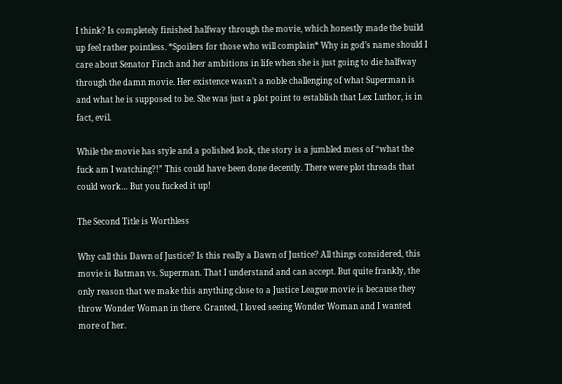I think? Is completely finished halfway through the movie, which honestly made the build up feel rather pointless. *Spoilers for those who will complain* Why in god’s name should I care about Senator Finch and her ambitions in life when she is just going to die halfway through the damn movie. Her existence wasn’t a noble challenging of what Superman is and what he is supposed to be. She was just a plot point to establish that Lex Luthor, is in fact, evil.

While the movie has style and a polished look, the story is a jumbled mess of “what the fuck am I watching?!” This could have been done decently. There were plot threads that could work… But you fucked it up!

The Second Title is Worthless

Why call this Dawn of Justice? Is this really a Dawn of Justice? All things considered, this movie is Batman vs. Superman. That I understand and can accept. But quite frankly, the only reason that we make this anything close to a Justice League movie is because they throw Wonder Woman in there. Granted, I loved seeing Wonder Woman and I wanted more of her.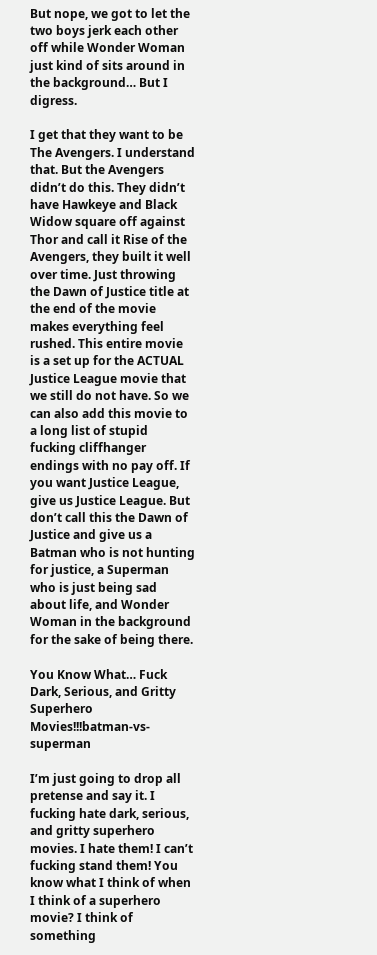But nope, we got to let the two boys jerk each other off while Wonder Woman just kind of sits around in the background… But I digress.

I get that they want to be The Avengers. I understand that. But the Avengers didn’t do this. They didn’t have Hawkeye and Black Widow square off against Thor and call it Rise of the Avengers, they built it well over time. Just throwing the Dawn of Justice title at the end of the movie makes everything feel rushed. This entire movie is a set up for the ACTUAL Justice League movie that we still do not have. So we can also add this movie to a long list of stupid fucking cliffhanger endings with no pay off. If you want Justice League, give us Justice League. But don’t call this the Dawn of Justice and give us a Batman who is not hunting for justice, a Superman who is just being sad about life, and Wonder Woman in the background for the sake of being there.

You Know What… Fuck Dark, Serious, and Gritty Superhero Movies!!!batman-vs-superman

I’m just going to drop all pretense and say it. I fucking hate dark, serious, and gritty superhero movies. I hate them! I can’t fucking stand them! You know what I think of when I think of a superhero movie? I think of something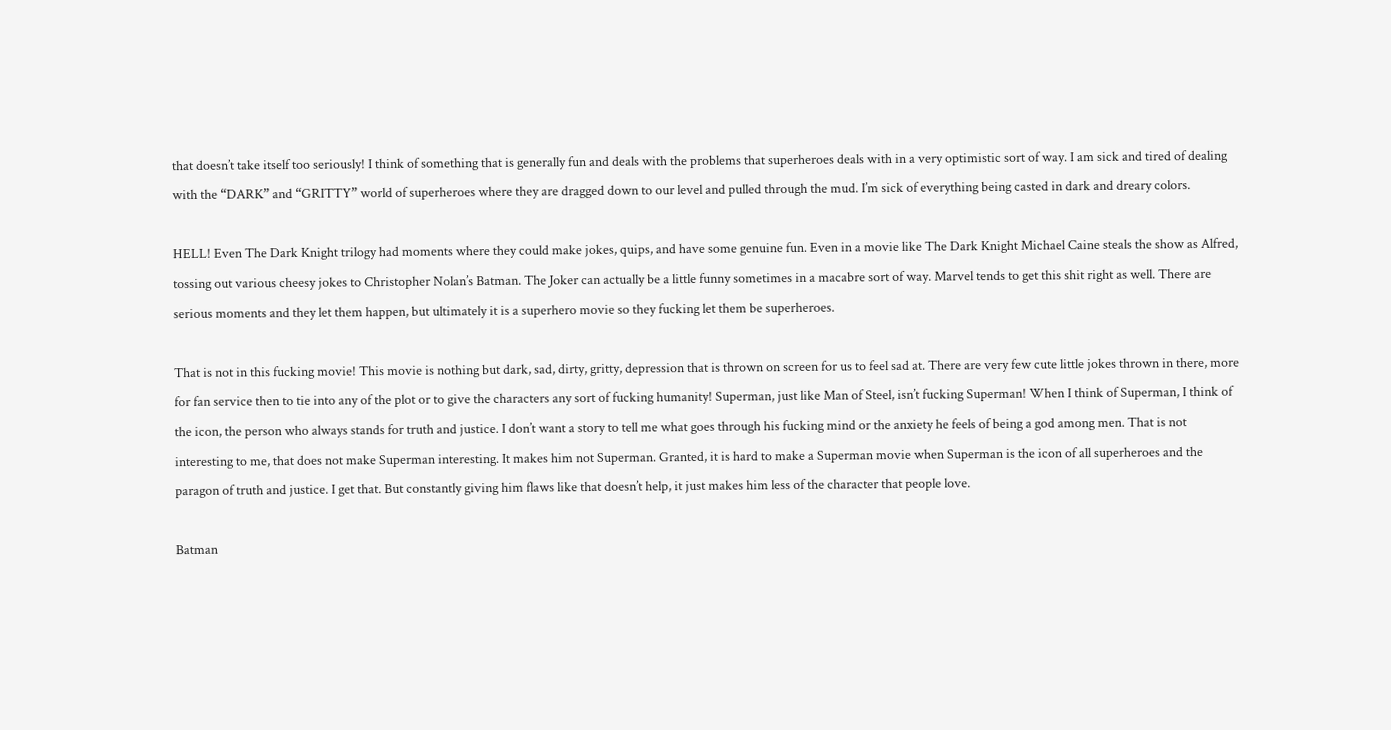that doesn’t take itself too seriously! I think of something that is generally fun and deals with the problems that superheroes deals with in a very optimistic sort of way. I am sick and tired of dealing with the “DARK” and “GRITTY” world of superheroes where they are dragged down to our level and pulled through the mud. I’m sick of everything being casted in dark and dreary colors.

HELL! Even The Dark Knight trilogy had moments where they could make jokes, quips, and have some genuine fun. Even in a movie like The Dark Knight Michael Caine steals the show as Alfred, tossing out various cheesy jokes to Christopher Nolan’s Batman. The Joker can actually be a little funny sometimes in a macabre sort of way. Marvel tends to get this shit right as well. There are serious moments and they let them happen, but ultimately it is a superhero movie so they fucking let them be superheroes.

That is not in this fucking movie! This movie is nothing but dark, sad, dirty, gritty, depression that is thrown on screen for us to feel sad at. There are very few cute little jokes thrown in there, more for fan service then to tie into any of the plot or to give the characters any sort of fucking humanity! Superman, just like Man of Steel, isn’t fucking Superman! When I think of Superman, I think of the icon, the person who always stands for truth and justice. I don’t want a story to tell me what goes through his fucking mind or the anxiety he feels of being a god among men. That is not interesting to me, that does not make Superman interesting. It makes him not Superman. Granted, it is hard to make a Superman movie when Superman is the icon of all superheroes and the paragon of truth and justice. I get that. But constantly giving him flaws like that doesn’t help, it just makes him less of the character that people love.

Batman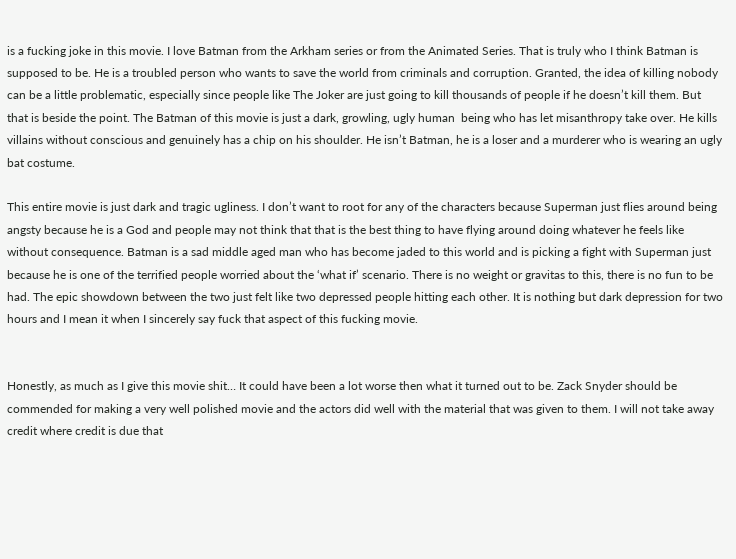is a fucking joke in this movie. I love Batman from the Arkham series or from the Animated Series. That is truly who I think Batman is supposed to be. He is a troubled person who wants to save the world from criminals and corruption. Granted, the idea of killing nobody can be a little problematic, especially since people like The Joker are just going to kill thousands of people if he doesn’t kill them. But that is beside the point. The Batman of this movie is just a dark, growling, ugly human  being who has let misanthropy take over. He kills villains without conscious and genuinely has a chip on his shoulder. He isn’t Batman, he is a loser and a murderer who is wearing an ugly bat costume.

This entire movie is just dark and tragic ugliness. I don’t want to root for any of the characters because Superman just flies around being angsty because he is a God and people may not think that that is the best thing to have flying around doing whatever he feels like without consequence. Batman is a sad middle aged man who has become jaded to this world and is picking a fight with Superman just because he is one of the terrified people worried about the ‘what if’ scenario. There is no weight or gravitas to this, there is no fun to be had. The epic showdown between the two just felt like two depressed people hitting each other. It is nothing but dark depression for two hours and I mean it when I sincerely say fuck that aspect of this fucking movie.


Honestly, as much as I give this movie shit… It could have been a lot worse then what it turned out to be. Zack Snyder should be commended for making a very well polished movie and the actors did well with the material that was given to them. I will not take away credit where credit is due that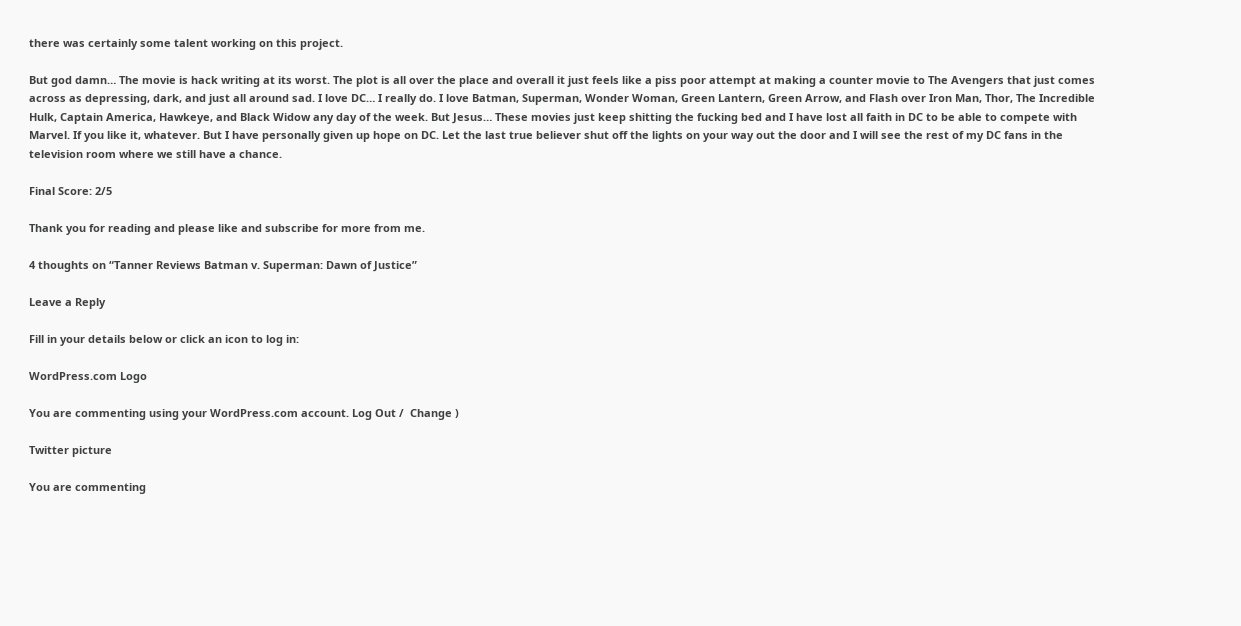there was certainly some talent working on this project.

But god damn… The movie is hack writing at its worst. The plot is all over the place and overall it just feels like a piss poor attempt at making a counter movie to The Avengers that just comes across as depressing, dark, and just all around sad. I love DC… I really do. I love Batman, Superman, Wonder Woman, Green Lantern, Green Arrow, and Flash over Iron Man, Thor, The Incredible Hulk, Captain America, Hawkeye, and Black Widow any day of the week. But Jesus… These movies just keep shitting the fucking bed and I have lost all faith in DC to be able to compete with Marvel. If you like it, whatever. But I have personally given up hope on DC. Let the last true believer shut off the lights on your way out the door and I will see the rest of my DC fans in the television room where we still have a chance.

Final Score: 2/5

Thank you for reading and please like and subscribe for more from me.

4 thoughts on “Tanner Reviews Batman v. Superman: Dawn of Justice”

Leave a Reply

Fill in your details below or click an icon to log in:

WordPress.com Logo

You are commenting using your WordPress.com account. Log Out /  Change )

Twitter picture

You are commenting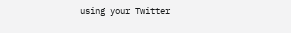using your Twitter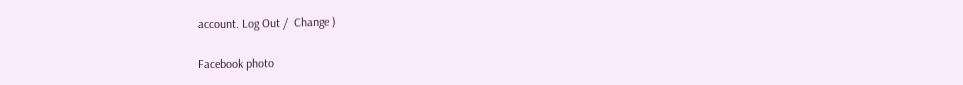account. Log Out /  Change )

Facebook photo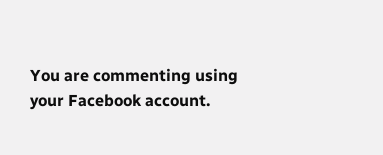You are commenting using your Facebook account.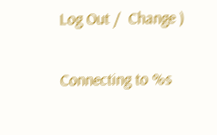Log Out /  Change )

Connecting to %s